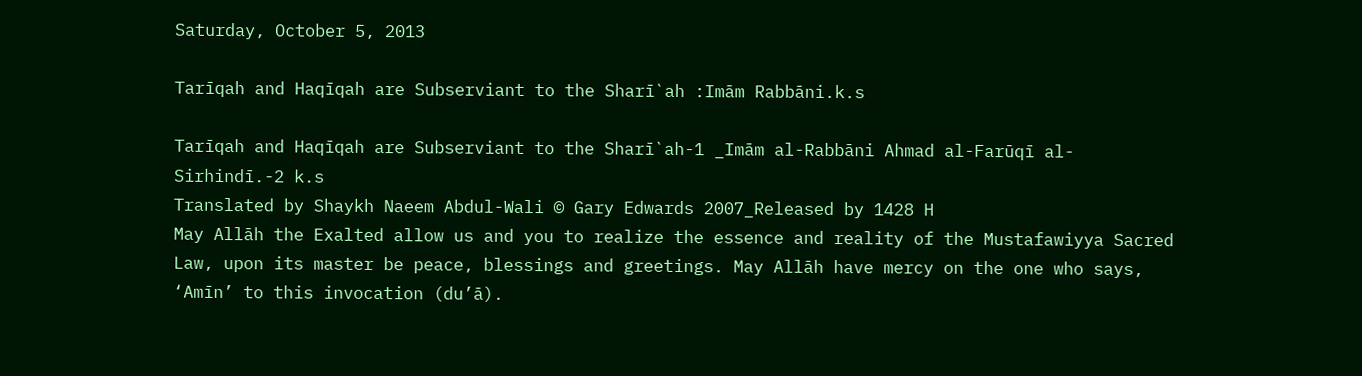Saturday, October 5, 2013

Tarīqah and Haqīqah are Subserviant to the Sharī`ah :Imām Rabbāni.k.s

Tarīqah and Haqīqah are Subserviant to the Sharī`ah-1 _Imām al-Rabbāni Ahmad al-Farūqī al-Sirhindī.-2 k.s
Translated by Shaykh Naeem Abdul-Wali © Gary Edwards 2007_Released by 1428 H
May Allāh the Exalted allow us and you to realize the essence and reality of the Mustafawiyya Sacred Law, upon its master be peace, blessings and greetings. May Allāh have mercy on the one who says, ‘Amīn’ to this invocation (du’ā).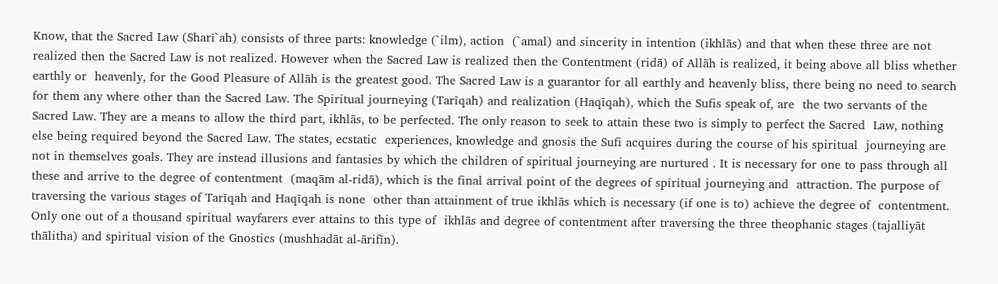Know, that the Sacred Law (Sharī`ah) consists of three parts: knowledge (`ilm), action  (`amal) and sincerity in intention (ikhlās) and that when these three are not realized then the Sacred Law is not realized. However when the Sacred Law is realized then the Contentment (ridā) of Allāh is realized, it being above all bliss whether earthly or  heavenly, for the Good Pleasure of Allāh is the greatest good. The Sacred Law is a guarantor for all earthly and heavenly bliss, there being no need to search for them any where other than the Sacred Law. The Spiritual journeying (Tarīqah) and realization (Haqīqah), which the Sufis speak of, are  the two servants of the Sacred Law. They are a means to allow the third part, ikhlās, to be perfected. The only reason to seek to attain these two is simply to perfect the Sacred  Law, nothing else being required beyond the Sacred Law. The states, ecstatic  experiences, knowledge and gnosis the Sufi acquires during the course of his spiritual  journeying are not in themselves goals. They are instead illusions and fantasies by which the children of spiritual journeying are nurtured . It is necessary for one to pass through all these and arrive to the degree of contentment  (maqām al-ridā), which is the final arrival point of the degrees of spiritual journeying and  attraction. The purpose of traversing the various stages of Tarīqah and Haqīqah is none  other than attainment of true ikhlās which is necessary (if one is to) achieve the degree of  contentment. Only one out of a thousand spiritual wayfarers ever attains to this type of  ikhlās and degree of contentment after traversing the three theophanic stages (tajalliyāt  thālitha) and spiritual vision of the Gnostics (mushhadāt al-ārifīn).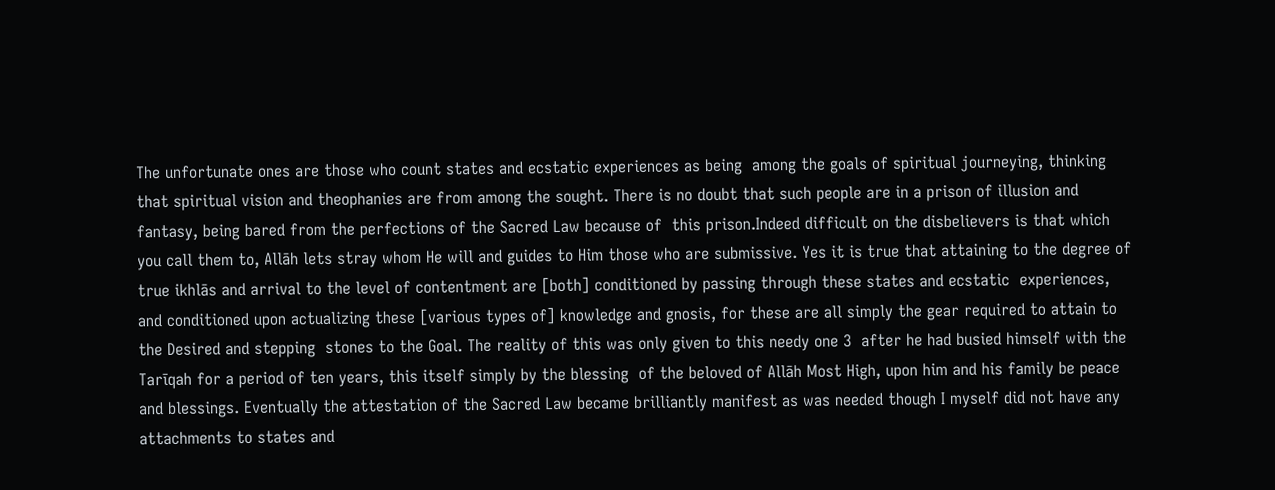The unfortunate ones are those who count states and ecstatic experiences as being  among the goals of spiritual journeying, thinking that spiritual vision and theophanies are from among the sought. There is no doubt that such people are in a prison of illusion and fantasy, being bared from the perfections of the Sacred Law because of  this prison.Indeed difficult on the disbelievers is that which you call them to, Allāh lets stray whom He will and guides to Him those who are submissive. Yes it is true that attaining to the degree of true ikhlās and arrival to the level of contentment are [both] conditioned by passing through these states and ecstatic  experiences, and conditioned upon actualizing these [various types of] knowledge and gnosis, for these are all simply the gear required to attain to the Desired and stepping  stones to the Goal. The reality of this was only given to this needy one 3  after he had busied himself with the Tarīqah for a period of ten years, this itself simply by the blessing  of the beloved of Allāh Most High, upon him and his family be peace and blessings. Eventually the attestation of the Sacred Law became brilliantly manifest as was needed though I myself did not have any attachments to states and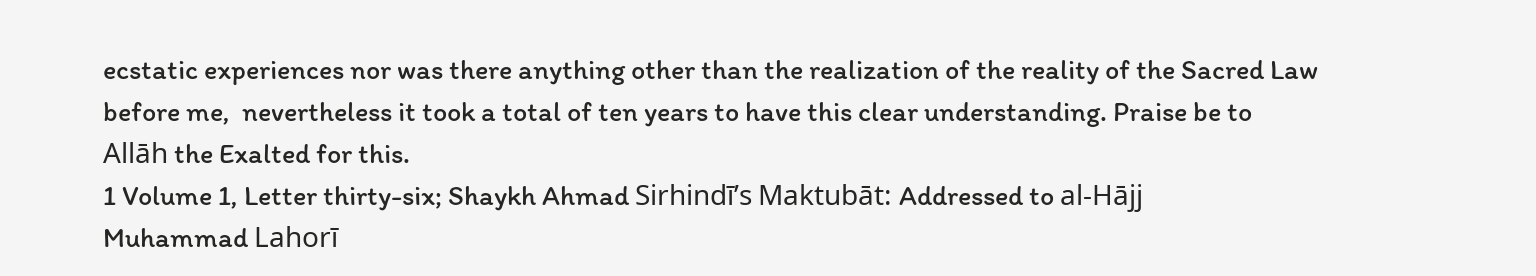ecstatic experiences nor was there anything other than the realization of the reality of the Sacred Law before me,  nevertheless it took a total of ten years to have this clear understanding. Praise be to  Allāh the Exalted for this.
1 Volume 1, Letter thirty-six; Shaykh Ahmad Sirhindī’s Maktubāt: Addressed to al-Hājj
Muhammad Lahorī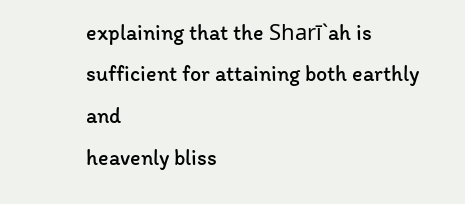explaining that the Sharī`ah is sufficient for attaining both earthly and
heavenly bliss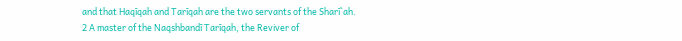and that Haqīqah and Tarīqah are the two servants of the Sharī`ah.
2 A master of the Naqshbandī Tarīqah, the Reviver of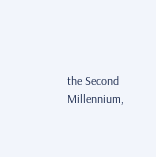the Second Millennium,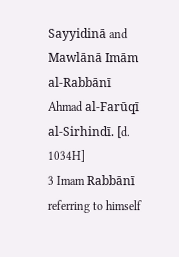Sayyidinā and
Mawlānā Imām al-Rabbānī Ahmad al-Farūqī al-Sirhindī. [d. 1034H]
3 Imam Rabbānī referring to himself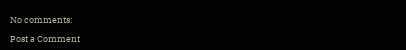No comments:

Post a Comment